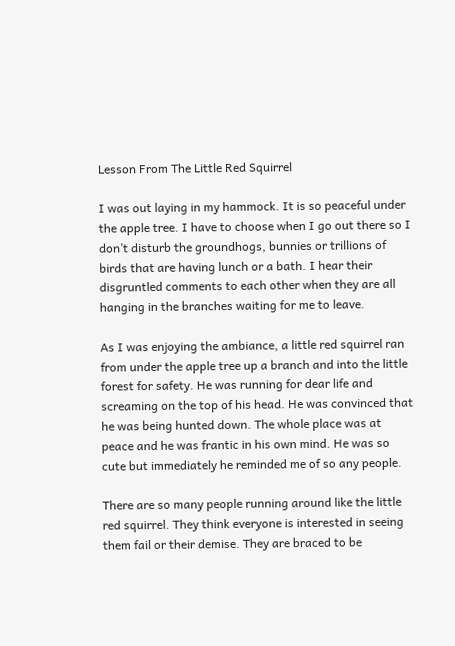Lesson From The Little Red Squirrel

I was out laying in my hammock. It is so peaceful under the apple tree. I have to choose when I go out there so I don’t disturb the groundhogs, bunnies or trillions of birds that are having lunch or a bath. I hear their disgruntled comments to each other when they are all hanging in the branches waiting for me to leave.

As I was enjoying the ambiance, a little red squirrel ran from under the apple tree up a branch and into the little forest for safety. He was running for dear life and screaming on the top of his head. He was convinced that he was being hunted down. The whole place was at peace and he was frantic in his own mind. He was so cute but immediately he reminded me of so any people.

There are so many people running around like the little red squirrel. They think everyone is interested in seeing them fail or their demise. They are braced to be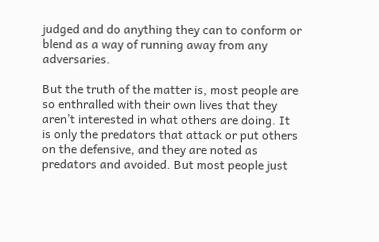judged and do anything they can to conform or blend as a way of running away from any adversaries.

But the truth of the matter is, most people are so enthralled with their own lives that they aren’t interested in what others are doing. It is only the predators that attack or put others on the defensive, and they are noted as predators and avoided. But most people just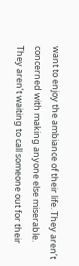want to enjoy the ambiance of their life. They aren’t concerned with making anyone else miserable. They aren’t waiting to call someone out for their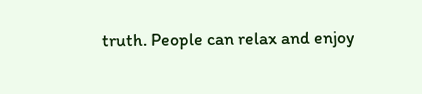truth. People can relax and enjoy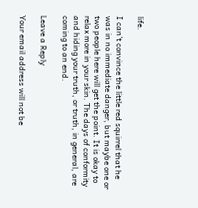life.

I can’t convince the little red squirrel that he was in no immediate danger, but maybe one or two people here will get the point. It is okay to relax more in your skin. The days of conformity and hiding your truth, or truth, in general, are coming to an end.

Leave a Reply

Your email address will not be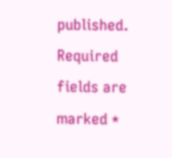published. Required fields are marked *